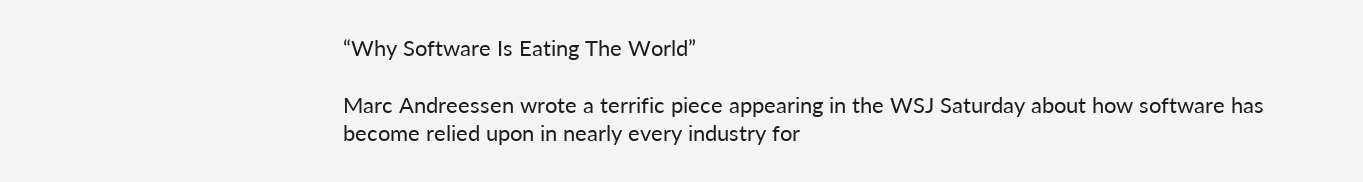“Why Software Is Eating The World”

Marc Andreessen wrote a terrific piece appearing in the WSJ Saturday about how software has become relied upon in nearly every industry for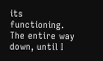its functioning. The entire way down, until I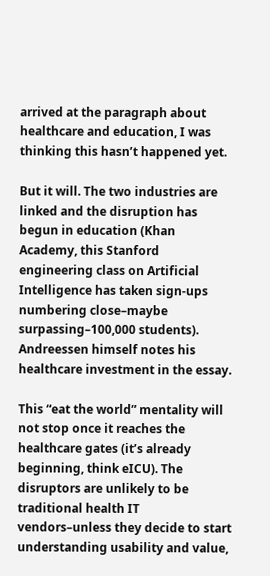arrived at the paragraph about healthcare and education, I was thinking this hasn’t happened yet.

But it will. The two industries are linked and the disruption has begun in education (Khan Academy, this Stanford engineering class on Artificial Intelligence has taken sign-ups numbering close–maybe surpassing–100,000 students). Andreessen himself notes his healthcare investment in the essay.

This “eat the world” mentality will not stop once it reaches the healthcare gates (it’s already beginning, think eICU). The disruptors are unlikely to be traditional health IT vendors–unless they decide to start understanding usability and value,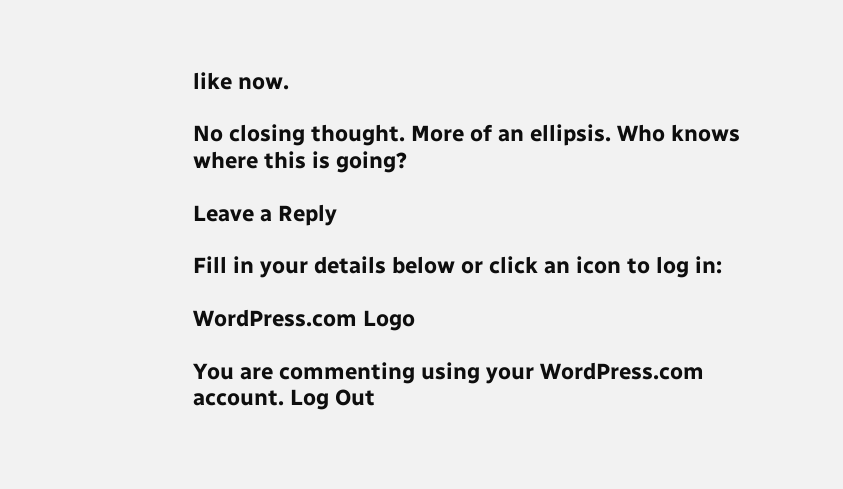like now.

No closing thought. More of an ellipsis. Who knows where this is going?

Leave a Reply

Fill in your details below or click an icon to log in:

WordPress.com Logo

You are commenting using your WordPress.com account. Log Out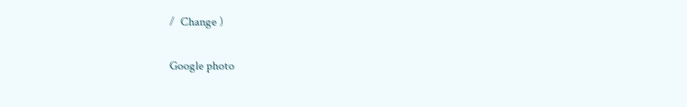/  Change )

Google photo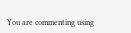You are commenting using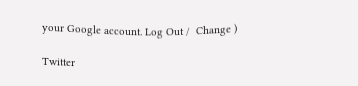your Google account. Log Out /  Change )

Twitter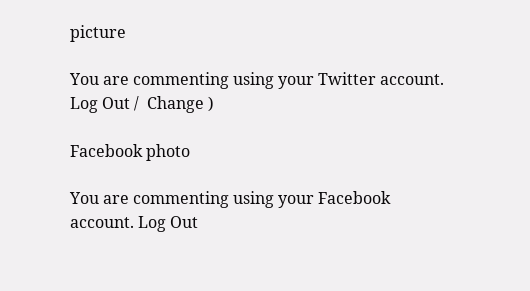picture

You are commenting using your Twitter account. Log Out /  Change )

Facebook photo

You are commenting using your Facebook account. Log Out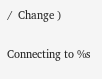/  Change )

Connecting to %s